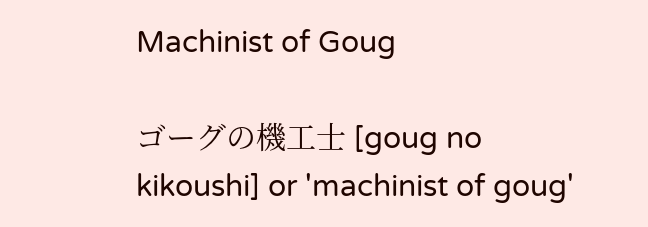Machinist of Goug

ゴーグの機工士 [goug no kikoushi] or 'machinist of goug'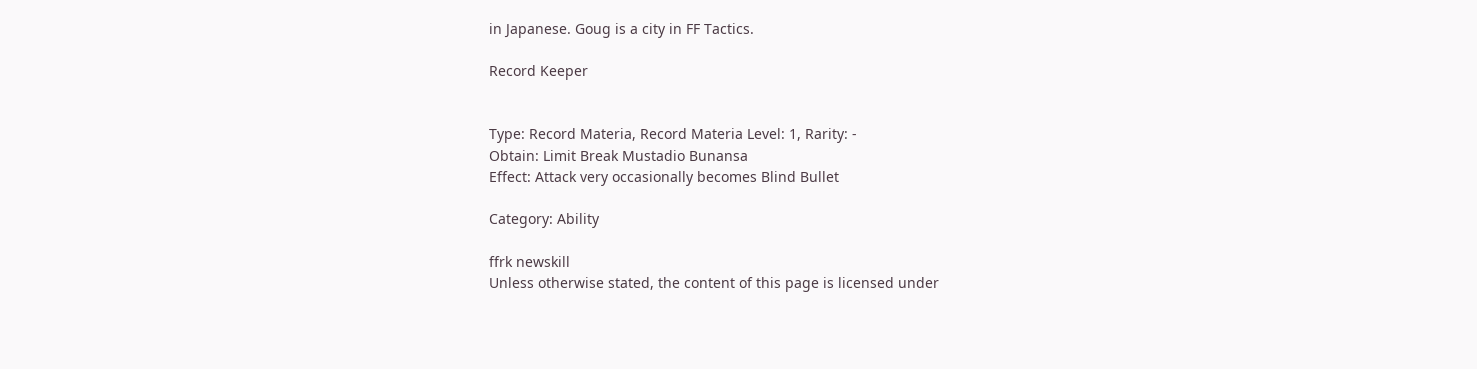in Japanese. Goug is a city in FF Tactics.

Record Keeper


Type: Record Materia, Record Materia Level: 1, Rarity: -
Obtain: Limit Break Mustadio Bunansa
Effect: Attack very occasionally becomes Blind Bullet

Category: Ability

ffrk newskill
Unless otherwise stated, the content of this page is licensed under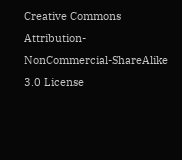Creative Commons Attribution-NonCommercial-ShareAlike 3.0 License